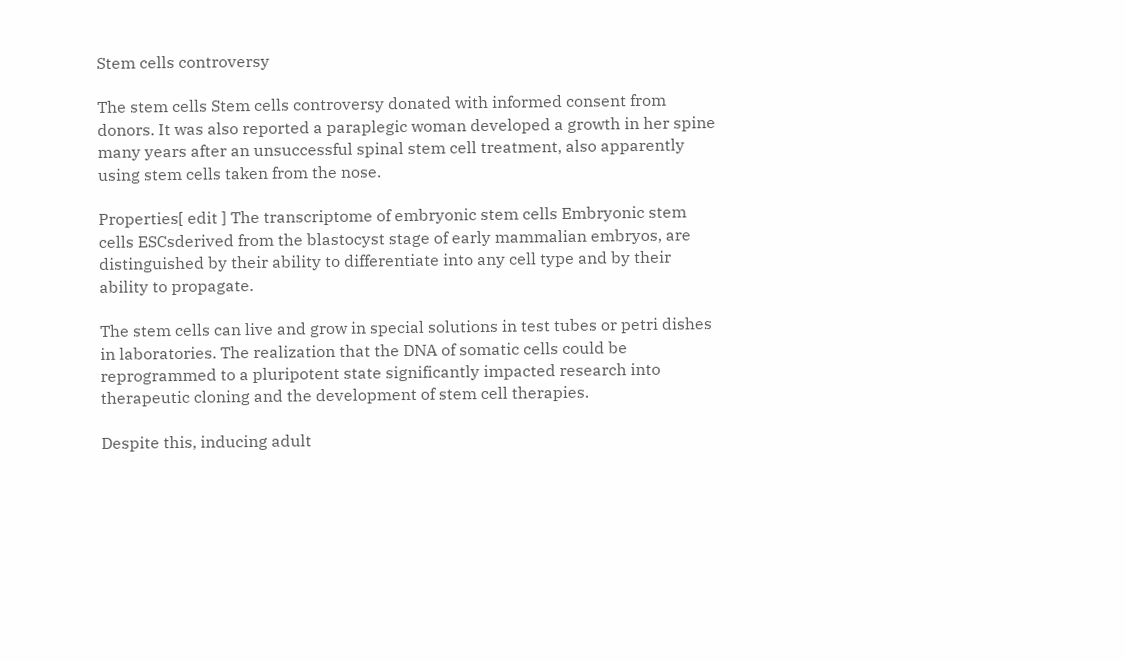Stem cells controversy

The stem cells Stem cells controversy donated with informed consent from donors. It was also reported a paraplegic woman developed a growth in her spine many years after an unsuccessful spinal stem cell treatment, also apparently using stem cells taken from the nose.

Properties[ edit ] The transcriptome of embryonic stem cells Embryonic stem cells ESCsderived from the blastocyst stage of early mammalian embryos, are distinguished by their ability to differentiate into any cell type and by their ability to propagate.

The stem cells can live and grow in special solutions in test tubes or petri dishes in laboratories. The realization that the DNA of somatic cells could be reprogrammed to a pluripotent state significantly impacted research into therapeutic cloning and the development of stem cell therapies.

Despite this, inducing adult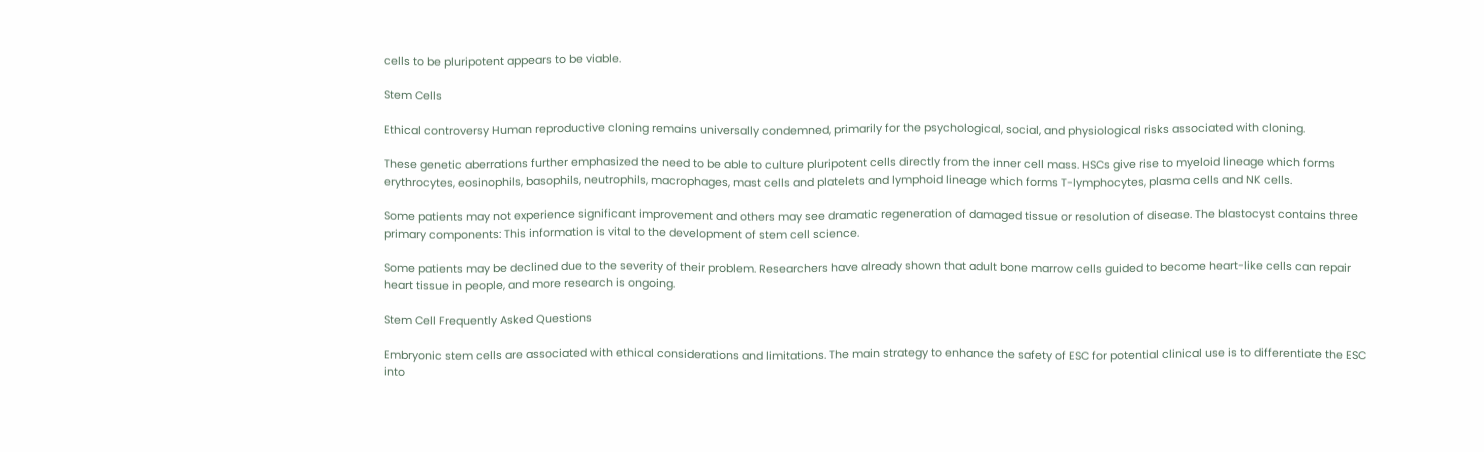cells to be pluripotent appears to be viable.

Stem Cells

Ethical controversy Human reproductive cloning remains universally condemned, primarily for the psychological, social, and physiological risks associated with cloning.

These genetic aberrations further emphasized the need to be able to culture pluripotent cells directly from the inner cell mass. HSCs give rise to myeloid lineage which forms erythrocytes, eosinophils, basophils, neutrophils, macrophages, mast cells and platelets and lymphoid lineage which forms T-lymphocytes, plasma cells and NK cells.

Some patients may not experience significant improvement and others may see dramatic regeneration of damaged tissue or resolution of disease. The blastocyst contains three primary components: This information is vital to the development of stem cell science.

Some patients may be declined due to the severity of their problem. Researchers have already shown that adult bone marrow cells guided to become heart-like cells can repair heart tissue in people, and more research is ongoing.

Stem Cell Frequently Asked Questions

Embryonic stem cells are associated with ethical considerations and limitations. The main strategy to enhance the safety of ESC for potential clinical use is to differentiate the ESC into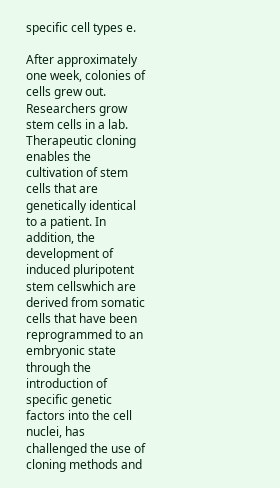specific cell types e.

After approximately one week, colonies of cells grew out. Researchers grow stem cells in a lab. Therapeutic cloning enables the cultivation of stem cells that are genetically identical to a patient. In addition, the development of induced pluripotent stem cellswhich are derived from somatic cells that have been reprogrammed to an embryonic state through the introduction of specific genetic factors into the cell nuclei, has challenged the use of cloning methods and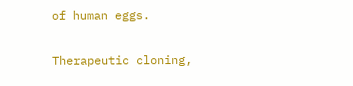of human eggs.

Therapeutic cloning,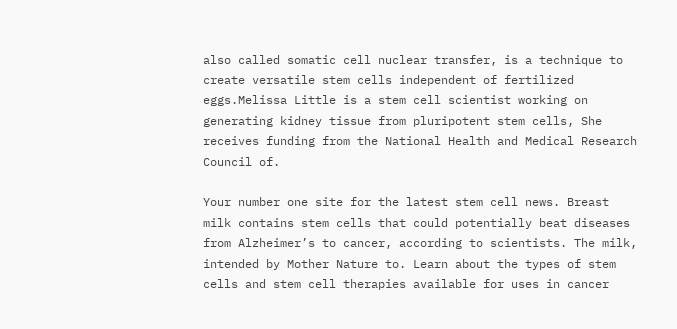also called somatic cell nuclear transfer, is a technique to create versatile stem cells independent of fertilized eggs.Melissa Little is a stem cell scientist working on generating kidney tissue from pluripotent stem cells, She receives funding from the National Health and Medical Research Council of.

Your number one site for the latest stem cell news. Breast milk contains stem cells that could potentially beat diseases from Alzheimer’s to cancer, according to scientists. The milk, intended by Mother Nature to. Learn about the types of stem cells and stem cell therapies available for uses in cancer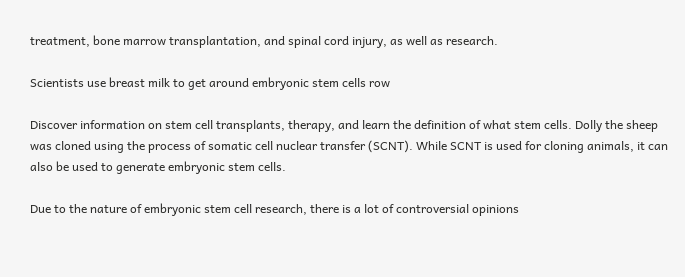treatment, bone marrow transplantation, and spinal cord injury, as well as research.

Scientists use breast milk to get around embryonic stem cells row

Discover information on stem cell transplants, therapy, and learn the definition of what stem cells. Dolly the sheep was cloned using the process of somatic cell nuclear transfer (SCNT). While SCNT is used for cloning animals, it can also be used to generate embryonic stem cells.

Due to the nature of embryonic stem cell research, there is a lot of controversial opinions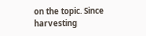on the topic. Since harvesting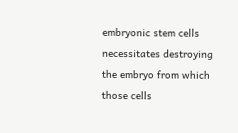embryonic stem cells necessitates destroying the embryo from which those cells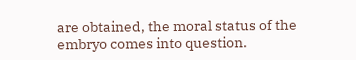are obtained, the moral status of the embryo comes into question.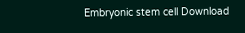Embryonic stem cell Download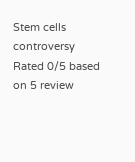Stem cells controversy
Rated 0/5 based on 5 review